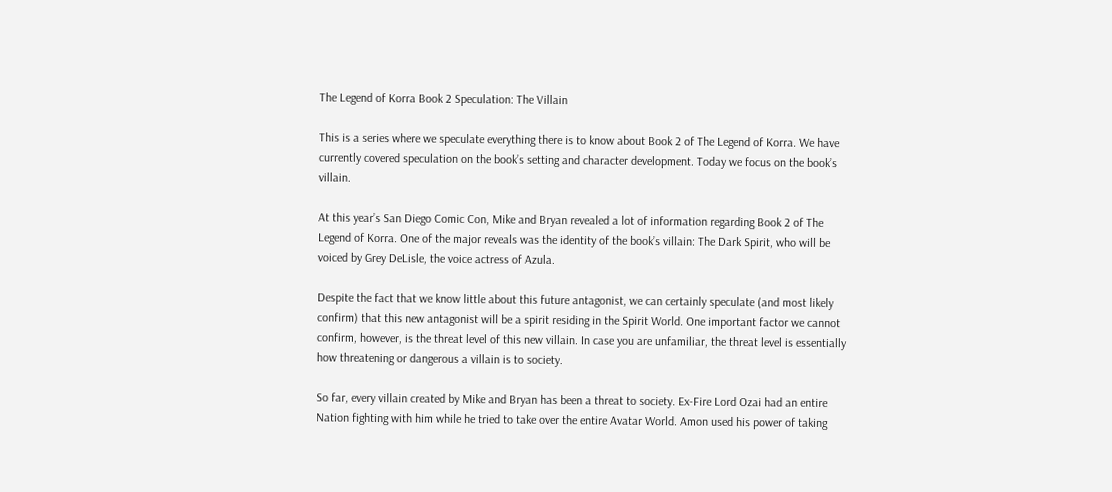The Legend of Korra Book 2 Speculation: The Villain

This is a series where we speculate everything there is to know about Book 2 of The Legend of Korra. We have currently covered speculation on the book’s setting and character development. Today we focus on the book’s villain.

At this year’s San Diego Comic Con, Mike and Bryan revealed a lot of information regarding Book 2 of The Legend of Korra. One of the major reveals was the identity of the book’s villain: The Dark Spirit, who will be voiced by Grey DeLisle, the voice actress of Azula.

Despite the fact that we know little about this future antagonist, we can certainly speculate (and most likely confirm) that this new antagonist will be a spirit residing in the Spirit World. One important factor we cannot confirm, however, is the threat level of this new villain. In case you are unfamiliar, the threat level is essentially how threatening or dangerous a villain is to society.

So far, every villain created by Mike and Bryan has been a threat to society. Ex-Fire Lord Ozai had an entire Nation fighting with him while he tried to take over the entire Avatar World. Amon used his power of taking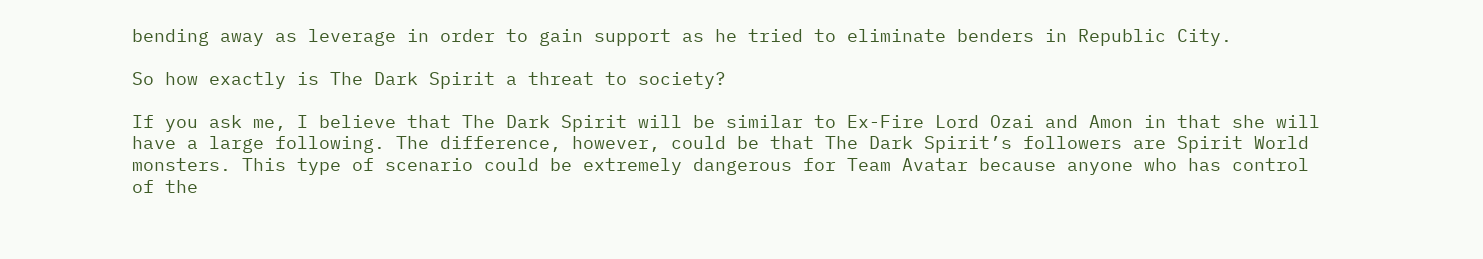bending away as leverage in order to gain support as he tried to eliminate benders in Republic City.

So how exactly is The Dark Spirit a threat to society?

If you ask me, I believe that The Dark Spirit will be similar to Ex-Fire Lord Ozai and Amon in that she will have a large following. The difference, however, could be that The Dark Spirit’s followers are Spirit World monsters. This type of scenario could be extremely dangerous for Team Avatar because anyone who has control of the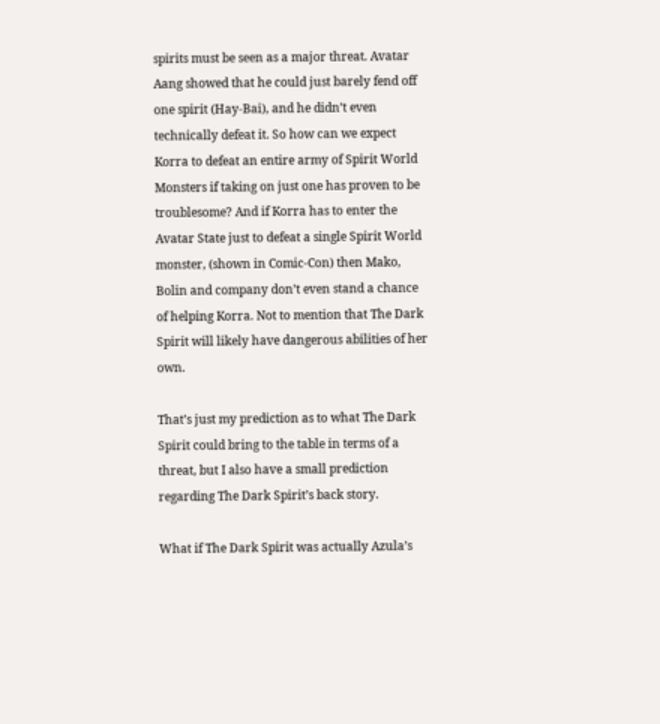spirits must be seen as a major threat. Avatar Aang showed that he could just barely fend off one spirit (Hay-Bai), and he didn’t even technically defeat it. So how can we expect Korra to defeat an entire army of Spirit World Monsters if taking on just one has proven to be troublesome? And if Korra has to enter the Avatar State just to defeat a single Spirit World monster, (shown in Comic-Con) then Mako, Bolin and company don’t even stand a chance of helping Korra. Not to mention that The Dark Spirit will likely have dangerous abilities of her own.

That’s just my prediction as to what The Dark Spirit could bring to the table in terms of a threat, but I also have a small prediction regarding The Dark Spirit’s back story.

What if The Dark Spirit was actually Azula’s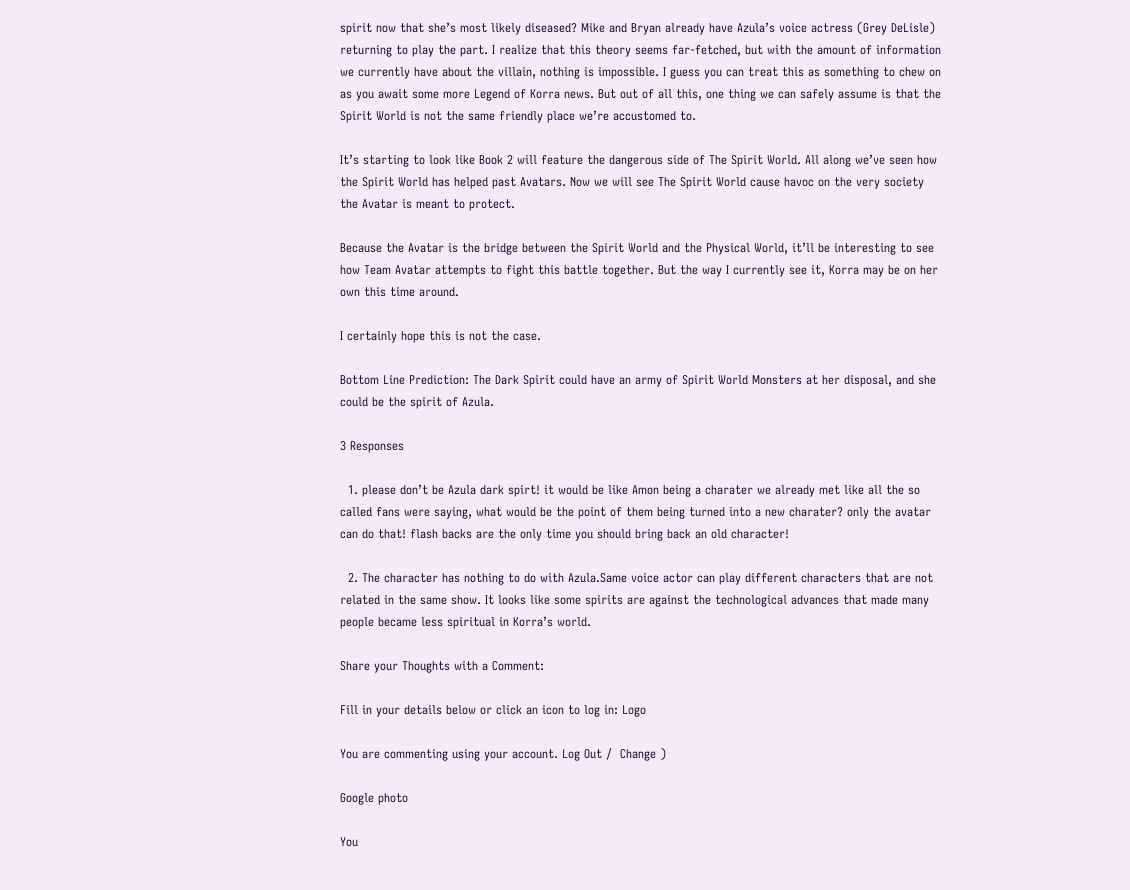spirit now that she’s most likely diseased? Mike and Bryan already have Azula’s voice actress (Grey DeLisle) returning to play the part. I realize that this theory seems far-fetched, but with the amount of information we currently have about the villain, nothing is impossible. I guess you can treat this as something to chew on as you await some more Legend of Korra news. But out of all this, one thing we can safely assume is that the Spirit World is not the same friendly place we’re accustomed to.

It’s starting to look like Book 2 will feature the dangerous side of The Spirit World. All along we’ve seen how the Spirit World has helped past Avatars. Now we will see The Spirit World cause havoc on the very society the Avatar is meant to protect.

Because the Avatar is the bridge between the Spirit World and the Physical World, it’ll be interesting to see how Team Avatar attempts to fight this battle together. But the way I currently see it, Korra may be on her own this time around.

I certainly hope this is not the case.

Bottom Line Prediction: The Dark Spirit could have an army of Spirit World Monsters at her disposal, and she could be the spirit of Azula.

3 Responses

  1. please don’t be Azula dark spirt! it would be like Amon being a charater we already met like all the so called fans were saying, what would be the point of them being turned into a new charater? only the avatar can do that! flash backs are the only time you should bring back an old character!

  2. The character has nothing to do with Azula.Same voice actor can play different characters that are not related in the same show. It looks like some spirits are against the technological advances that made many people became less spiritual in Korra’s world.

Share your Thoughts with a Comment:

Fill in your details below or click an icon to log in: Logo

You are commenting using your account. Log Out /  Change )

Google photo

You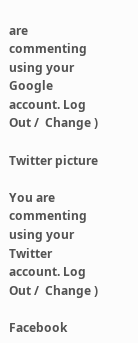are commenting using your Google account. Log Out /  Change )

Twitter picture

You are commenting using your Twitter account. Log Out /  Change )

Facebook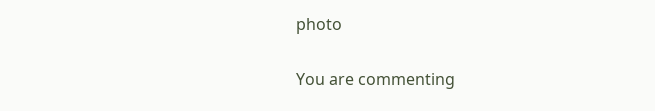photo

You are commenting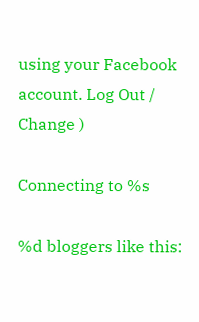using your Facebook account. Log Out /  Change )

Connecting to %s

%d bloggers like this: